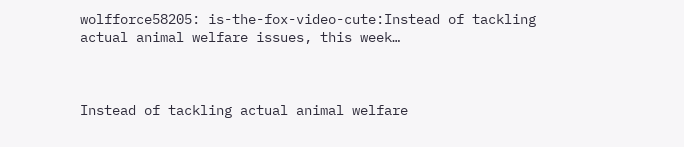wolfforce58205: is-the-fox-video-cute:Instead of tackling actual animal welfare issues, this week…



Instead of tackling actual animal welfare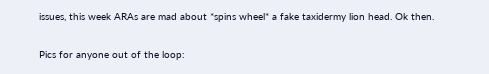issues, this week ARAs are mad about *spins wheel* a fake taxidermy lion head. Ok then.

Pics for anyone out of the loop: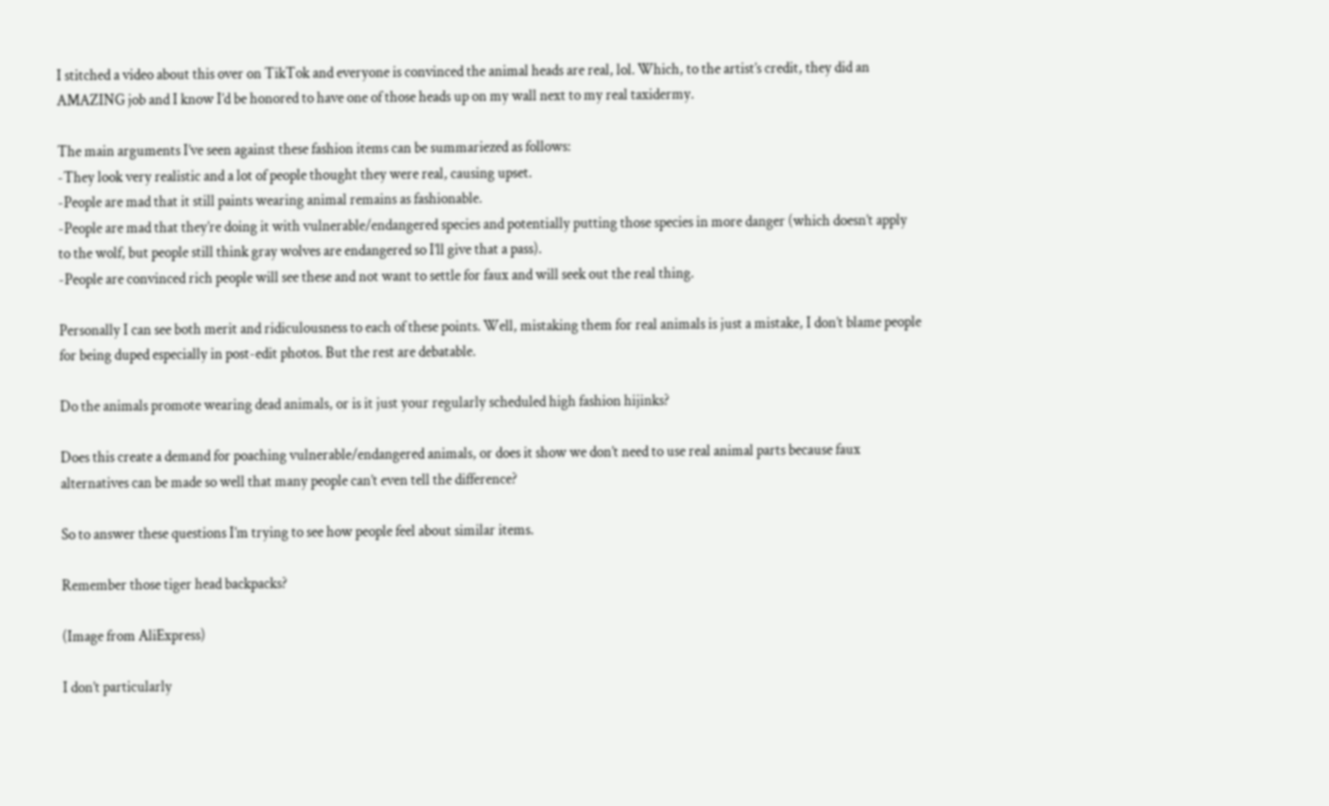I stitched a video about this over on TikTok and everyone is convinced the animal heads are real, lol. Which, to the artist’s credit, they did an AMAZING job and I know I’d be honored to have one of those heads up on my wall next to my real taxidermy.

The main arguments I’ve seen against these fashion items can be summariezed as follows:
-They look very realistic and a lot of people thought they were real, causing upset.
-People are mad that it still paints wearing animal remains as fashionable.
-People are mad that they’re doing it with vulnerable/endangered species and potentially putting those species in more danger (which doesn’t apply to the wolf, but people still think gray wolves are endangered so I’ll give that a pass).
-People are convinced rich people will see these and not want to settle for faux and will seek out the real thing.

Personally I can see both merit and ridiculousness to each of these points. Well, mistaking them for real animals is just a mistake, I don’t blame people for being duped especially in post-edit photos. But the rest are debatable.

Do the animals promote wearing dead animals, or is it just your regularly scheduled high fashion hijinks?

Does this create a demand for poaching vulnerable/endangered animals, or does it show we don’t need to use real animal parts because faux alternatives can be made so well that many people can’t even tell the difference?

So to answer these questions I’m trying to see how people feel about similar items.

Remember those tiger head backpacks?

(Image from AliExpress)

I don’t particularly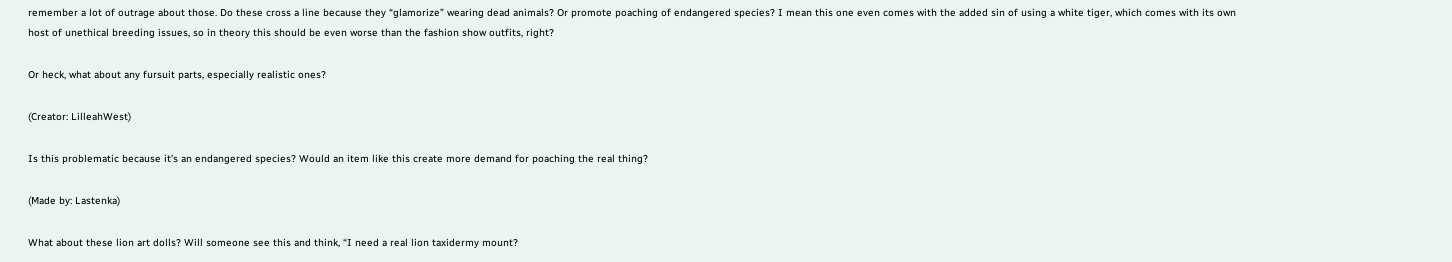remember a lot of outrage about those. Do these cross a line because they “glamorize” wearing dead animals? Or promote poaching of endangered species? I mean this one even comes with the added sin of using a white tiger, which comes with its own host of unethical breeding issues, so in theory this should be even worse than the fashion show outfits, right?

Or heck, what about any fursuit parts, especially realistic ones?

(Creator: LilleahWest)

Is this problematic because it’s an endangered species? Would an item like this create more demand for poaching the real thing?

(Made by: Lastenka)

What about these lion art dolls? Will someone see this and think, “I need a real lion taxidermy mount?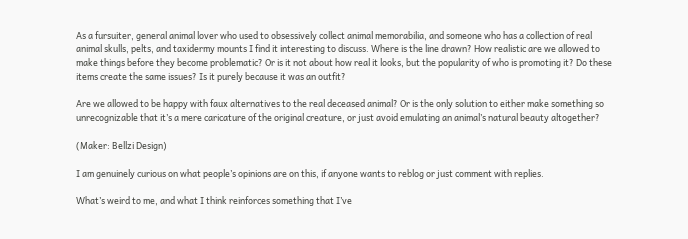As a fursuiter, general animal lover who used to obsessively collect animal memorabilia, and someone who has a collection of real animal skulls, pelts, and taxidermy mounts I find it interesting to discuss. Where is the line drawn? How realistic are we allowed to make things before they become problematic? Or is it not about how real it looks, but the popularity of who is promoting it? Do these items create the same issues? Is it purely because it was an outfit?

Are we allowed to be happy with faux alternatives to the real deceased animal? Or is the only solution to either make something so unrecognizable that it’s a mere caricature of the original creature, or just avoid emulating an animal’s natural beauty altogether?

(Maker: Bellzi Design)

I am genuinely curious on what people’s opinions are on this, if anyone wants to reblog or just comment with replies.

What’s weird to me, and what I think reinforces something that I’ve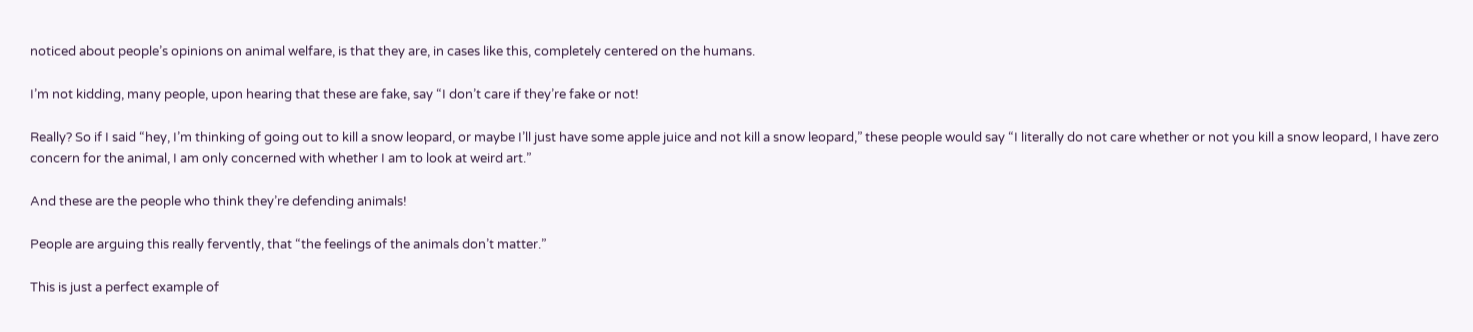noticed about people’s opinions on animal welfare, is that they are, in cases like this, completely centered on the humans.

I’m not kidding, many people, upon hearing that these are fake, say “I don’t care if they’re fake or not!

Really? So if I said “hey, I’m thinking of going out to kill a snow leopard, or maybe I’ll just have some apple juice and not kill a snow leopard,” these people would say “I literally do not care whether or not you kill a snow leopard, I have zero concern for the animal, I am only concerned with whether I am to look at weird art.”

And these are the people who think they’re defending animals!

People are arguing this really fervently, that “the feelings of the animals don’t matter.”

This is just a perfect example of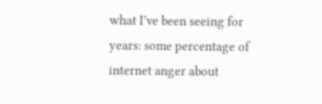what I’ve been seeing for years: some percentage of internet anger about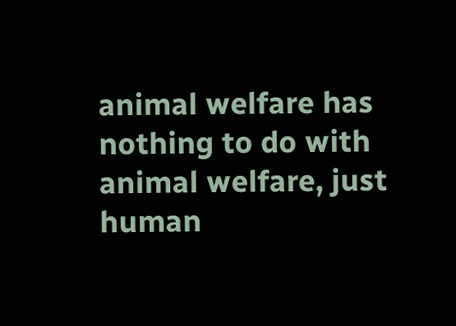animal welfare has nothing to do with animal welfare, just human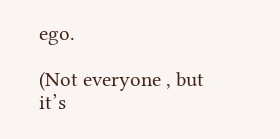ego.

(Not everyone , but it’s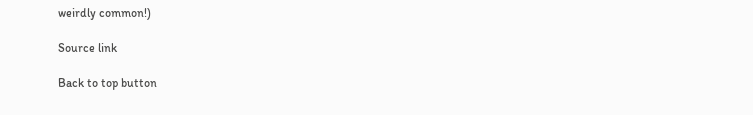weirdly common!)

Source link

Back to top button